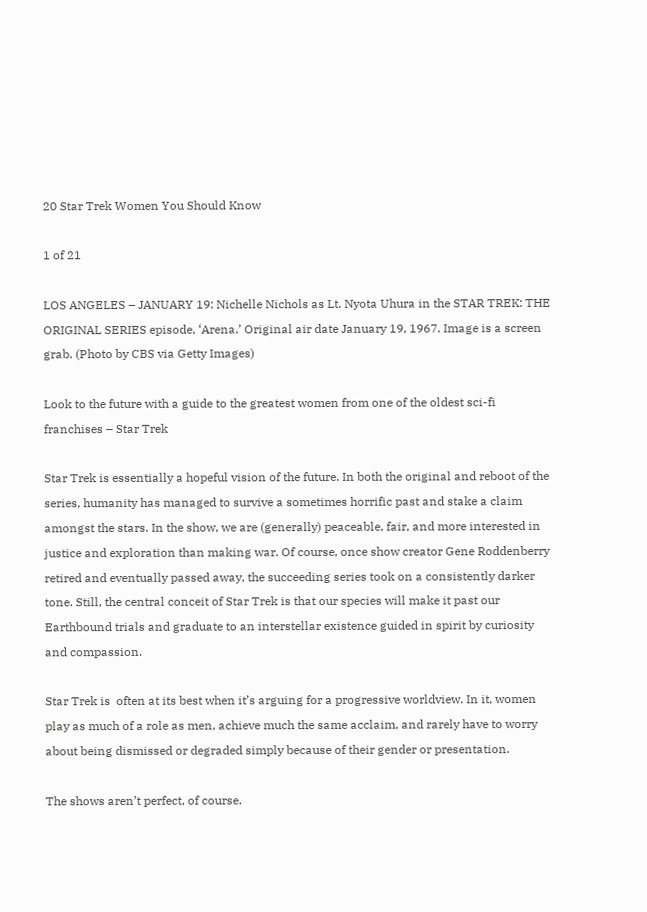20 Star Trek Women You Should Know

1 of 21

LOS ANGELES – JANUARY 19: Nichelle Nichols as Lt. Nyota Uhura in the STAR TREK: THE ORIGINAL SERIES episode, ‘Arena.’ Original air date January 19, 1967. Image is a screen grab. (Photo by CBS via Getty Images)

Look to the future with a guide to the greatest women from one of the oldest sci-fi franchises – Star Trek

Star Trek is essentially a hopeful vision of the future. In both the original and reboot of the series, humanity has managed to survive a sometimes horrific past and stake a claim amongst the stars. In the show, we are (generally) peaceable, fair, and more interested in justice and exploration than making war. Of course, once show creator Gene Roddenberry retired and eventually passed away, the succeeding series took on a consistently darker tone. Still, the central conceit of Star Trek is that our species will make it past our Earthbound trials and graduate to an interstellar existence guided in spirit by curiosity and compassion.

Star Trek is  often at its best when it’s arguing for a progressive worldview. In it, women play as much of a role as men, achieve much the same acclaim, and rarely have to worry about being dismissed or degraded simply because of their gender or presentation.

The shows aren’t perfect, of course.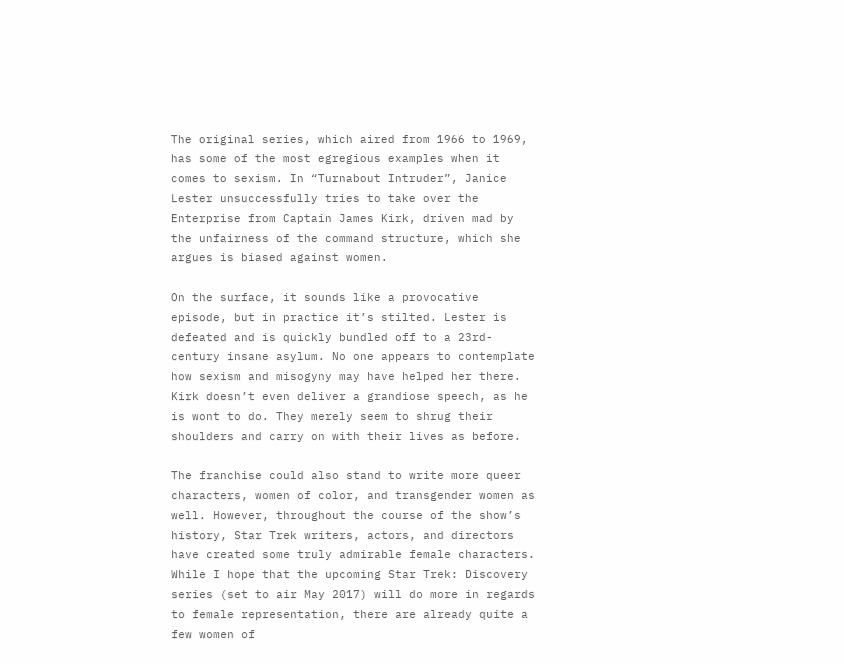The original series, which aired from 1966 to 1969, has some of the most egregious examples when it comes to sexism. In “Turnabout Intruder”, Janice Lester unsuccessfully tries to take over the Enterprise from Captain James Kirk, driven mad by the unfairness of the command structure, which she argues is biased against women.

On the surface, it sounds like a provocative episode, but in practice it’s stilted. Lester is defeated and is quickly bundled off to a 23rd-century insane asylum. No one appears to contemplate how sexism and misogyny may have helped her there. Kirk doesn’t even deliver a grandiose speech, as he is wont to do. They merely seem to shrug their shoulders and carry on with their lives as before.

The franchise could also stand to write more queer characters, women of color, and transgender women as well. However, throughout the course of the show’s history, Star Trek writers, actors, and directors have created some truly admirable female characters. While I hope that the upcoming Star Trek: Discovery series (set to air May 2017) will do more in regards to female representation, there are already quite a few women of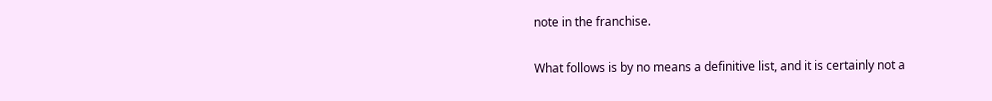note in the franchise.

What follows is by no means a definitive list, and it is certainly not a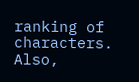ranking of characters. Also,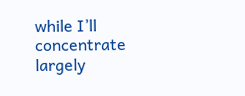while I’ll concentrate largely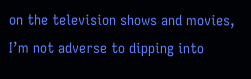on the television shows and movies, I’m not adverse to dipping into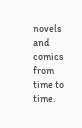novels and comics from time to time.